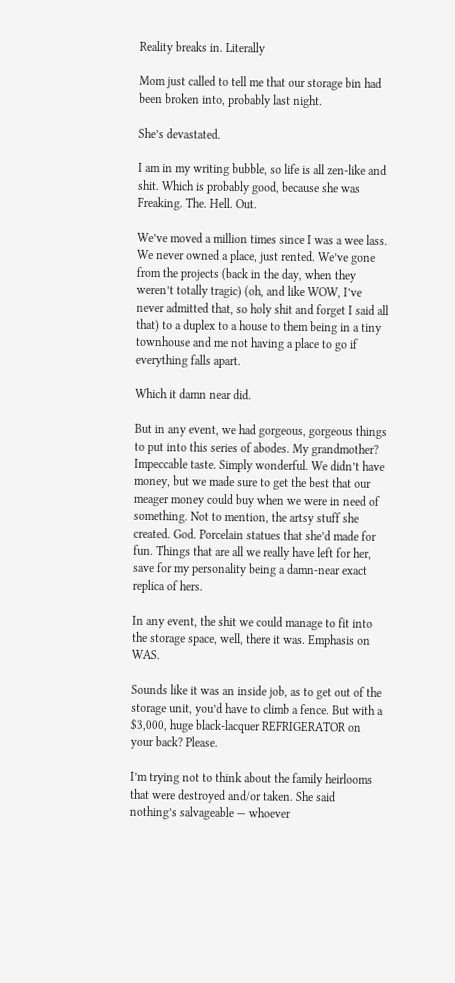Reality breaks in. Literally

Mom just called to tell me that our storage bin had been broken into, probably last night.

She’s devastated.

I am in my writing bubble, so life is all zen-like and shit. Which is probably good, because she was Freaking. The. Hell. Out.

We’ve moved a million times since I was a wee lass. We never owned a place, just rented. We’ve gone from the projects (back in the day, when they weren’t totally tragic) (oh, and like WOW, I’ve never admitted that, so holy shit and forget I said all that) to a duplex to a house to them being in a tiny townhouse and me not having a place to go if everything falls apart.

Which it damn near did.

But in any event, we had gorgeous, gorgeous things to put into this series of abodes. My grandmother? Impeccable taste. Simply wonderful. We didn’t have money, but we made sure to get the best that our meager money could buy when we were in need of something. Not to mention, the artsy stuff she created. God. Porcelain statues that she’d made for fun. Things that are all we really have left for her, save for my personality being a damn-near exact replica of hers.

In any event, the shit we could manage to fit into the storage space, well, there it was. Emphasis on WAS.

Sounds like it was an inside job, as to get out of the storage unit, you’d have to climb a fence. But with a $3,000, huge black-lacquer REFRIGERATOR on your back? Please.

I’m trying not to think about the family heirlooms that were destroyed and/or taken. She said nothing’s salvageable — whoever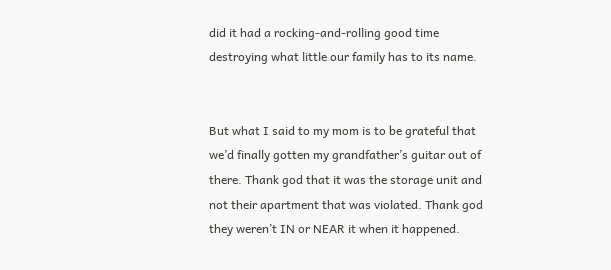did it had a rocking-and-rolling good time destroying what little our family has to its name.


But what I said to my mom is to be grateful that we’d finally gotten my grandfather’s guitar out of there. Thank god that it was the storage unit and not their apartment that was violated. Thank god they weren’t IN or NEAR it when it happened.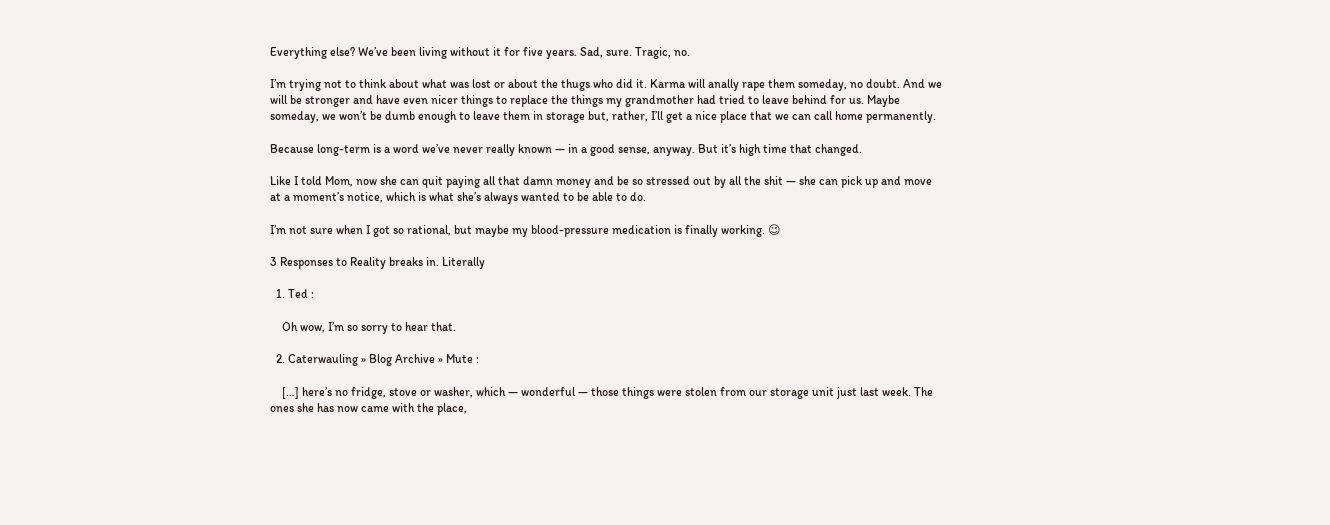Everything else? We’ve been living without it for five years. Sad, sure. Tragic, no.

I’m trying not to think about what was lost or about the thugs who did it. Karma will anally rape them someday, no doubt. And we will be stronger and have even nicer things to replace the things my grandmother had tried to leave behind for us. Maybe someday, we won’t be dumb enough to leave them in storage but, rather, I’ll get a nice place that we can call home permanently.

Because long-term is a word we’ve never really known — in a good sense, anyway. But it’s high time that changed.

Like I told Mom, now she can quit paying all that damn money and be so stressed out by all the shit — she can pick up and move at a moment’s notice, which is what she’s always wanted to be able to do.

I’m not sure when I got so rational, but maybe my blood-pressure medication is finally working. 😉

3 Responses to Reality breaks in. Literally

  1. Ted :

    Oh wow, I’m so sorry to hear that.

  2. Caterwauling » Blog Archive » Mute :

    […] here’s no fridge, stove or washer, which — wonderful — those things were stolen from our storage unit just last week. The ones she has now came with the place,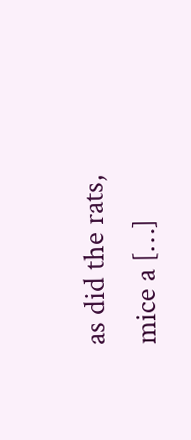as did the rats, mice a […]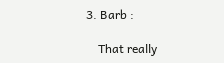3. Barb :

    That really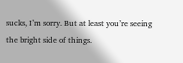sucks, I’m sorry. But at least you’re seeing the bright side of things.